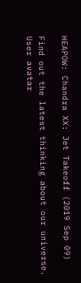HEAPOW: Chandra XX: Jet Takeoff (2019 Sep 09)

Find out the latest thinking about our universe.
User avatar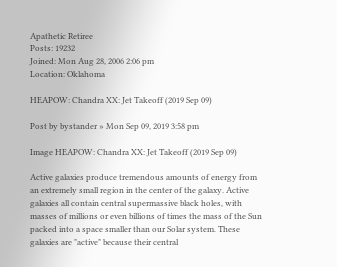Apathetic Retiree
Posts: 19232
Joined: Mon Aug 28, 2006 2:06 pm
Location: Oklahoma

HEAPOW: Chandra XX: Jet Takeoff (2019 Sep 09)

Post by bystander » Mon Sep 09, 2019 3:58 pm

Image HEAPOW: Chandra XX: Jet Takeoff (2019 Sep 09)

Active galaxies produce tremendous amounts of energy from an extremely small region in the center of the galaxy. Active galaxies all contain central supermassive black holes, with masses of millions or even billions of times the mass of the Sun packed into a space smaller than our Solar system. These galaxies are "active" because their central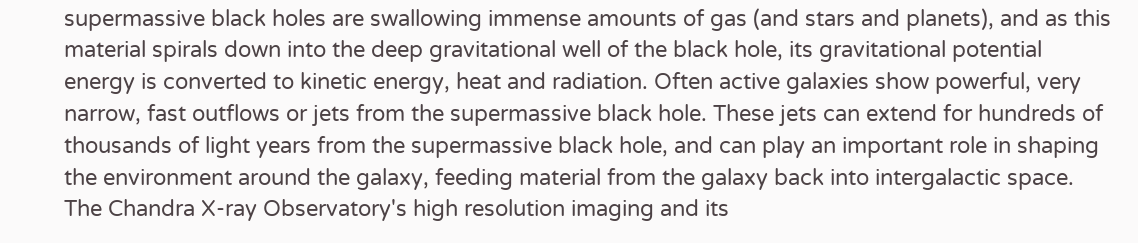supermassive black holes are swallowing immense amounts of gas (and stars and planets), and as this material spirals down into the deep gravitational well of the black hole, its gravitational potential energy is converted to kinetic energy, heat and radiation. Often active galaxies show powerful, very narrow, fast outflows or jets from the supermassive black hole. These jets can extend for hundreds of thousands of light years from the supermassive black hole, and can play an important role in shaping the environment around the galaxy, feeding material from the galaxy back into intergalactic space. The Chandra X-ray Observatory's high resolution imaging and its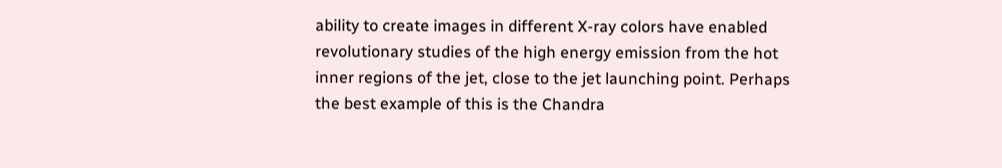ability to create images in different X-ray colors have enabled revolutionary studies of the high energy emission from the hot inner regions of the jet, close to the jet launching point. Perhaps the best example of this is the Chandra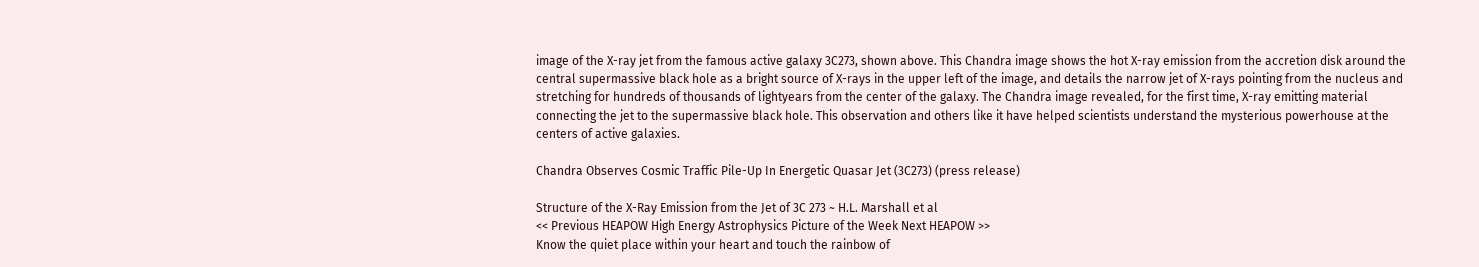image of the X-ray jet from the famous active galaxy 3C273, shown above. This Chandra image shows the hot X-ray emission from the accretion disk around the central supermassive black hole as a bright source of X-rays in the upper left of the image, and details the narrow jet of X-rays pointing from the nucleus and stretching for hundreds of thousands of lightyears from the center of the galaxy. The Chandra image revealed, for the first time, X-ray emitting material connecting the jet to the supermassive black hole. This observation and others like it have helped scientists understand the mysterious powerhouse at the centers of active galaxies.

Chandra Observes Cosmic Traffic Pile-Up In Energetic Quasar Jet (3C273) (press release)

Structure of the X-Ray Emission from the Jet of 3C 273 ~ H.L. Marshall et al
<< Previous HEAPOW High Energy Astrophysics Picture of the Week Next HEAPOW >>
Know the quiet place within your heart and touch the rainbow of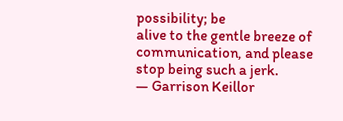possibility; be
alive to the gentle breeze of communication, and please stop being such a jerk.
— Garrison Keillor